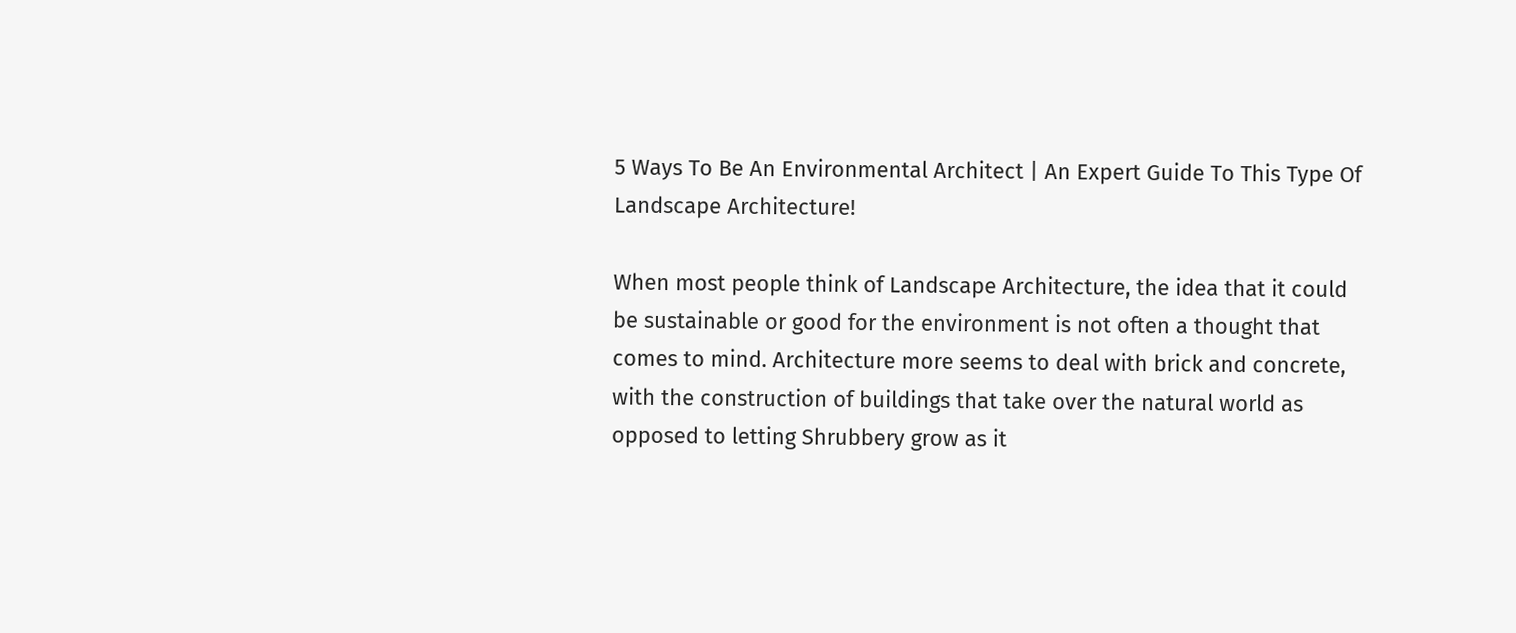5 Ways To Be An Environmental Architect | An Expert Guide To This Type Of Landscape Architecture!

When most people think of Landscape Architecture, the idea that it could be sustainable or good for the environment is not often a thought that comes to mind. Architecture more seems to deal with brick and concrete, with the construction of buildings that take over the natural world as opposed to letting Shrubbery grow as it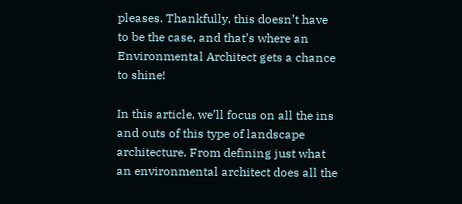pleases. Thankfully, this doesn’t have to be the case, and that’s where an Environmental Architect gets a chance to shine!

In this article, we’ll focus on all the ins and outs of this type of landscape architecture. From defining just what an environmental architect does all the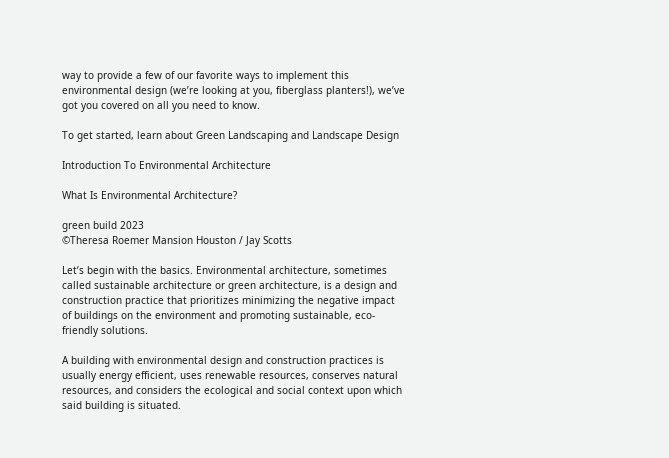way to provide a few of our favorite ways to implement this environmental design (we’re looking at you, fiberglass planters!), we’ve got you covered on all you need to know.

To get started, learn about Green Landscaping and Landscape Design

Introduction To Environmental Architecture

What Is Environmental Architecture?

green build 2023
©Theresa Roemer Mansion Houston / Jay Scotts

Let’s begin with the basics. Environmental architecture, sometimes called sustainable architecture or green architecture, is a design and construction practice that prioritizes minimizing the negative impact of buildings on the environment and promoting sustainable, eco-friendly solutions.

A building with environmental design and construction practices is usually energy efficient, uses renewable resources, conserves natural resources, and considers the ecological and social context upon which said building is situated.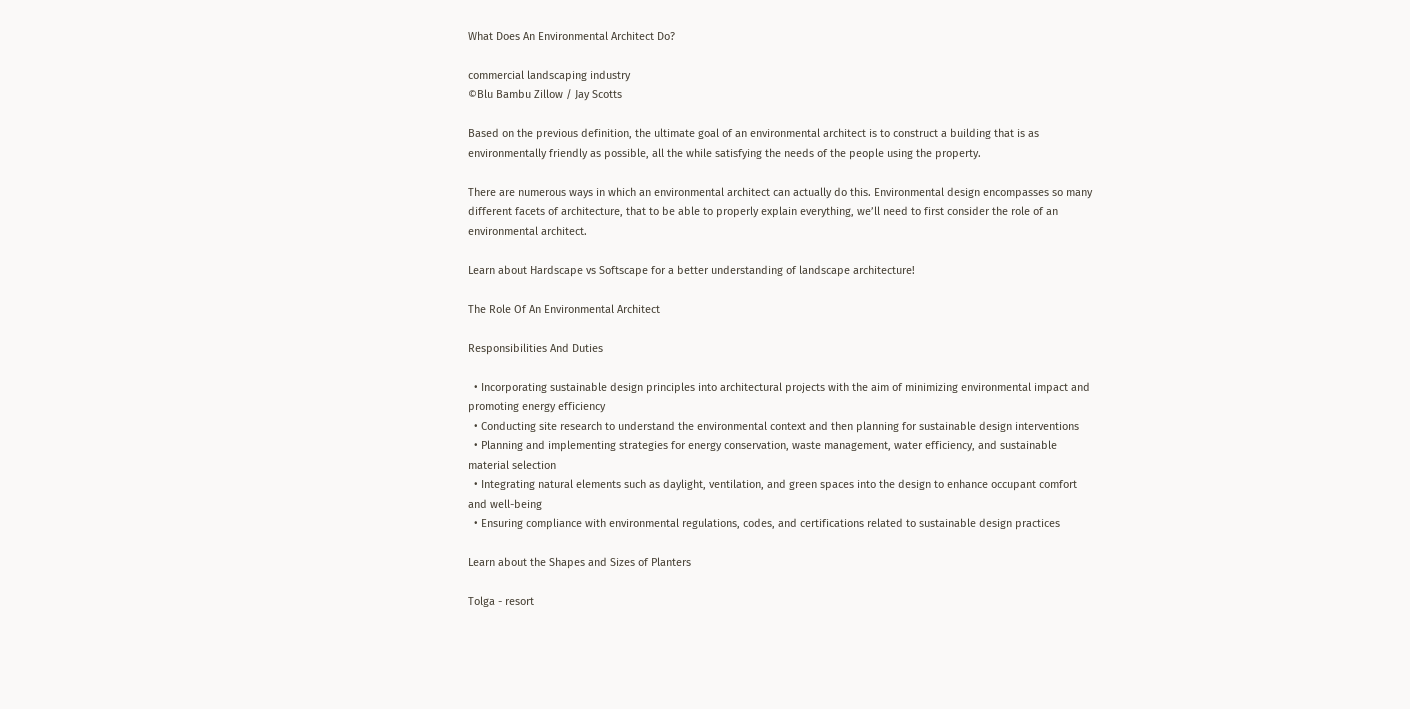What Does An Environmental Architect Do?

commercial landscaping industry
©Blu Bambu Zillow / Jay Scotts

Based on the previous definition, the ultimate goal of an environmental architect is to construct a building that is as environmentally friendly as possible, all the while satisfying the needs of the people using the property.

There are numerous ways in which an environmental architect can actually do this. Environmental design encompasses so many different facets of architecture, that to be able to properly explain everything, we’ll need to first consider the role of an environmental architect.

Learn about Hardscape vs Softscape for a better understanding of landscape architecture!

The Role Of An Environmental Architect

Responsibilities And Duties

  • Incorporating sustainable design principles into architectural projects with the aim of minimizing environmental impact and promoting energy efficiency
  • Conducting site research to understand the environmental context and then planning for sustainable design interventions
  • Planning and implementing strategies for energy conservation, waste management, water efficiency, and sustainable material selection
  • Integrating natural elements such as daylight, ventilation, and green spaces into the design to enhance occupant comfort and well-being
  • Ensuring compliance with environmental regulations, codes, and certifications related to sustainable design practices

Learn about the Shapes and Sizes of Planters

Tolga - resort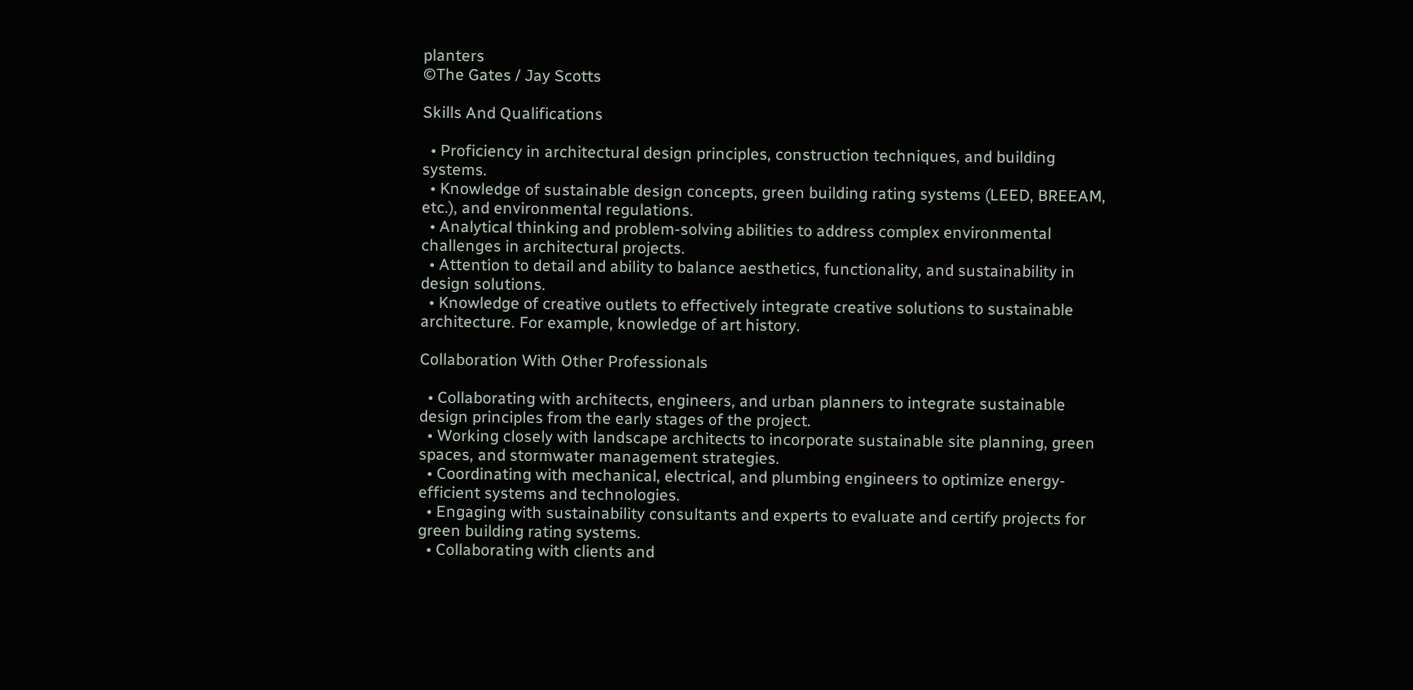planters
©The Gates / Jay Scotts

Skills And Qualifications

  • Proficiency in architectural design principles, construction techniques, and building systems.
  • Knowledge of sustainable design concepts, green building rating systems (LEED, BREEAM, etc.), and environmental regulations.
  • Analytical thinking and problem-solving abilities to address complex environmental challenges in architectural projects.
  • Attention to detail and ability to balance aesthetics, functionality, and sustainability in design solutions.
  • Knowledge of creative outlets to effectively integrate creative solutions to sustainable architecture. For example, knowledge of art history.

Collaboration With Other Professionals

  • Collaborating with architects, engineers, and urban planners to integrate sustainable design principles from the early stages of the project.
  • Working closely with landscape architects to incorporate sustainable site planning, green spaces, and stormwater management strategies.
  • Coordinating with mechanical, electrical, and plumbing engineers to optimize energy-efficient systems and technologies.
  • Engaging with sustainability consultants and experts to evaluate and certify projects for green building rating systems.
  • Collaborating with clients and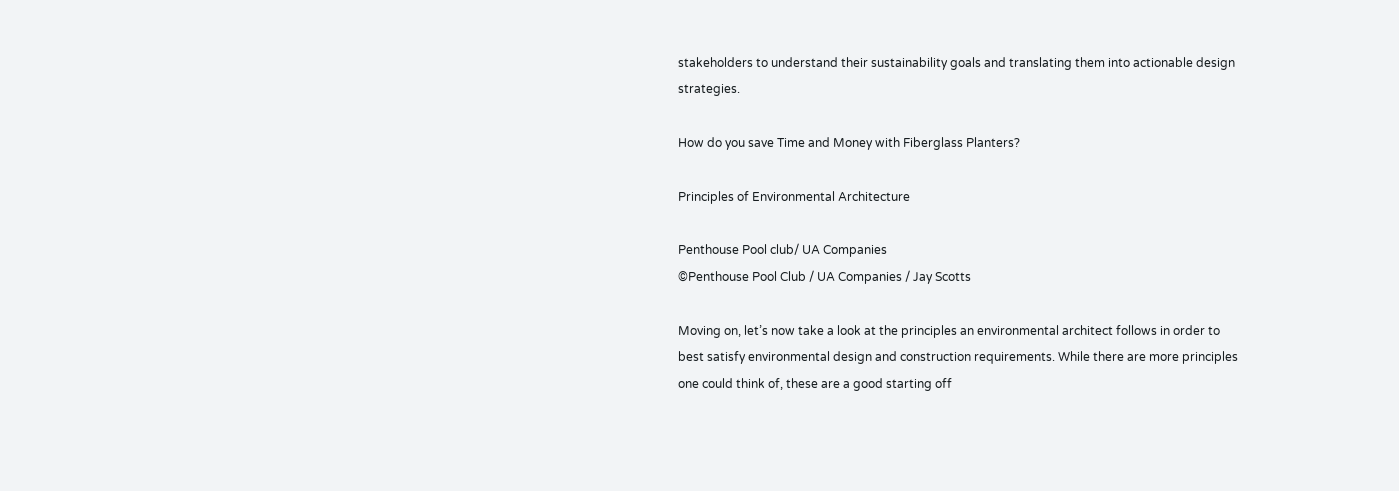stakeholders to understand their sustainability goals and translating them into actionable design strategies.

How do you save Time and Money with Fiberglass Planters?

Principles of Environmental Architecture

Penthouse Pool club/ UA Companies
©Penthouse Pool Club / UA Companies / Jay Scotts

Moving on, let’s now take a look at the principles an environmental architect follows in order to best satisfy environmental design and construction requirements. While there are more principles one could think of, these are a good starting off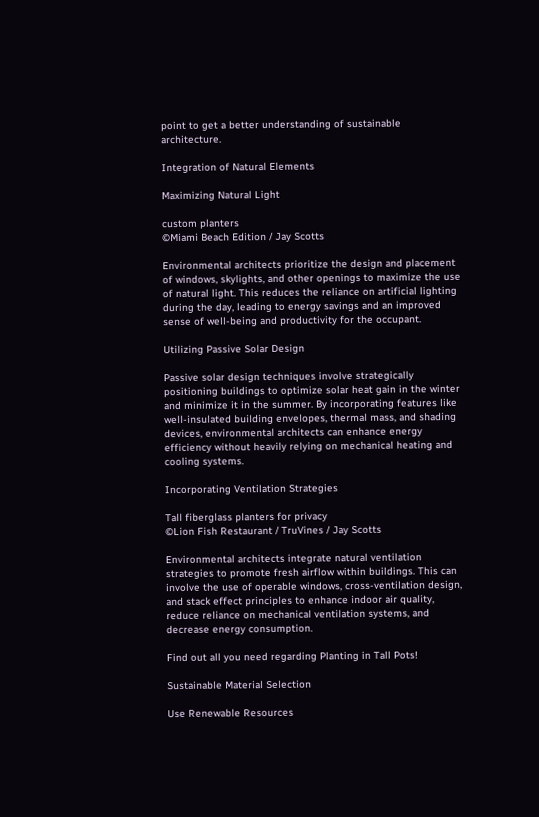point to get a better understanding of sustainable architecture.

Integration of Natural Elements

Maximizing Natural Light

custom planters
©Miami Beach Edition / Jay Scotts

Environmental architects prioritize the design and placement of windows, skylights, and other openings to maximize the use of natural light. This reduces the reliance on artificial lighting during the day, leading to energy savings and an improved sense of well-being and productivity for the occupant.

Utilizing Passive Solar Design

Passive solar design techniques involve strategically positioning buildings to optimize solar heat gain in the winter and minimize it in the summer. By incorporating features like well-insulated building envelopes, thermal mass, and shading devices, environmental architects can enhance energy efficiency without heavily relying on mechanical heating and cooling systems.

Incorporating Ventilation Strategies

Tall fiberglass planters for privacy
©Lion Fish Restaurant / TruVines / Jay Scotts

Environmental architects integrate natural ventilation strategies to promote fresh airflow within buildings. This can involve the use of operable windows, cross-ventilation design, and stack effect principles to enhance indoor air quality, reduce reliance on mechanical ventilation systems, and decrease energy consumption.

Find out all you need regarding Planting in Tall Pots!

Sustainable Material Selection

Use Renewable Resources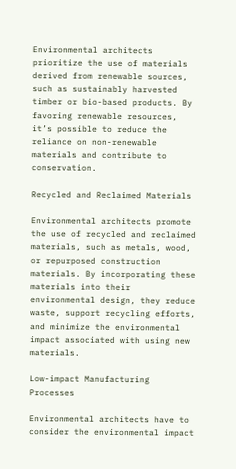Environmental architects prioritize the use of materials derived from renewable sources, such as sustainably harvested timber or bio-based products. By favoring renewable resources, it’s possible to reduce the reliance on non-renewable materials and contribute to conservation.

Recycled and Reclaimed Materials

Environmental architects promote the use of recycled and reclaimed materials, such as metals, wood, or repurposed construction materials. By incorporating these materials into their environmental design, they reduce waste, support recycling efforts, and minimize the environmental impact associated with using new materials.

Low-impact Manufacturing Processes

Environmental architects have to consider the environmental impact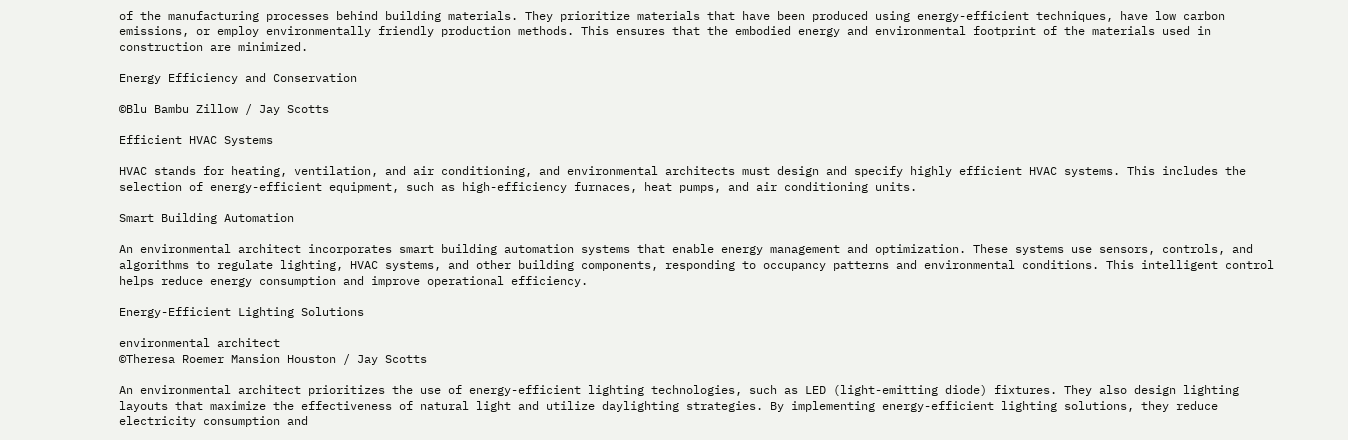of the manufacturing processes behind building materials. They prioritize materials that have been produced using energy-efficient techniques, have low carbon emissions, or employ environmentally friendly production methods. This ensures that the embodied energy and environmental footprint of the materials used in construction are minimized.

Energy Efficiency and Conservation

©Blu Bambu Zillow / Jay Scotts

Efficient HVAC Systems

HVAC stands for heating, ventilation, and air conditioning, and environmental architects must design and specify highly efficient HVAC systems. This includes the selection of energy-efficient equipment, such as high-efficiency furnaces, heat pumps, and air conditioning units.

Smart Building Automation

An environmental architect incorporates smart building automation systems that enable energy management and optimization. These systems use sensors, controls, and algorithms to regulate lighting, HVAC systems, and other building components, responding to occupancy patterns and environmental conditions. This intelligent control helps reduce energy consumption and improve operational efficiency.

Energy-Efficient Lighting Solutions

environmental architect
©Theresa Roemer Mansion Houston / Jay Scotts

An environmental architect prioritizes the use of energy-efficient lighting technologies, such as LED (light-emitting diode) fixtures. They also design lighting layouts that maximize the effectiveness of natural light and utilize daylighting strategies. By implementing energy-efficient lighting solutions, they reduce electricity consumption and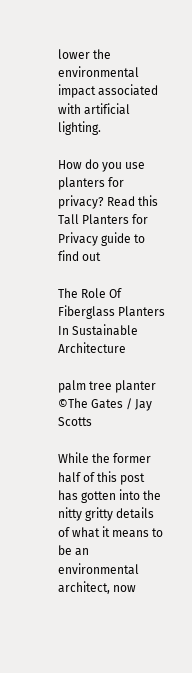lower the environmental impact associated with artificial lighting.

How do you use planters for privacy? Read this Tall Planters for Privacy guide to find out

The Role Of Fiberglass Planters In Sustainable Architecture

palm tree planter
©The Gates / Jay Scotts

While the former half of this post has gotten into the nitty gritty details of what it means to be an environmental architect, now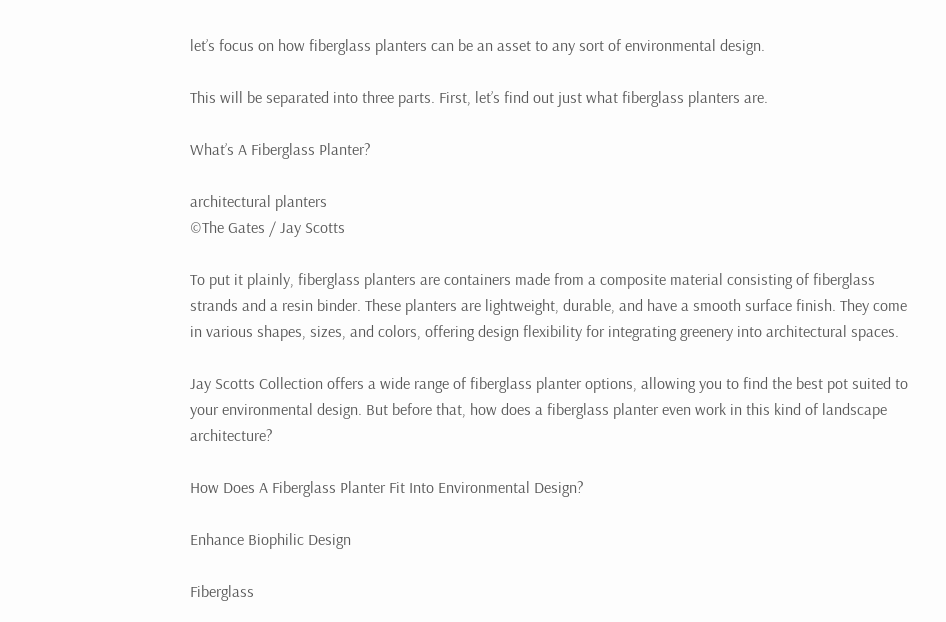let’s focus on how fiberglass planters can be an asset to any sort of environmental design.

This will be separated into three parts. First, let’s find out just what fiberglass planters are.

What’s A Fiberglass Planter?

architectural planters
©The Gates / Jay Scotts

To put it plainly, fiberglass planters are containers made from a composite material consisting of fiberglass strands and a resin binder. These planters are lightweight, durable, and have a smooth surface finish. They come in various shapes, sizes, and colors, offering design flexibility for integrating greenery into architectural spaces.

Jay Scotts Collection offers a wide range of fiberglass planter options, allowing you to find the best pot suited to your environmental design. But before that, how does a fiberglass planter even work in this kind of landscape architecture?

How Does A Fiberglass Planter Fit Into Environmental Design?

Enhance Biophilic Design

Fiberglass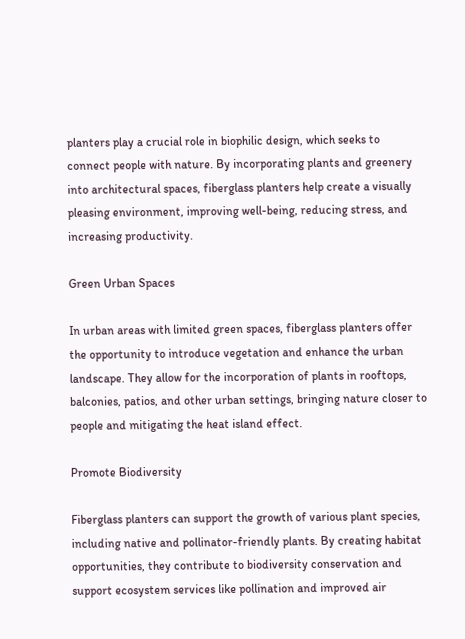planters play a crucial role in biophilic design, which seeks to connect people with nature. By incorporating plants and greenery into architectural spaces, fiberglass planters help create a visually pleasing environment, improving well-being, reducing stress, and increasing productivity.

Green Urban Spaces

In urban areas with limited green spaces, fiberglass planters offer the opportunity to introduce vegetation and enhance the urban landscape. They allow for the incorporation of plants in rooftops, balconies, patios, and other urban settings, bringing nature closer to people and mitigating the heat island effect.

Promote Biodiversity

Fiberglass planters can support the growth of various plant species, including native and pollinator-friendly plants. By creating habitat opportunities, they contribute to biodiversity conservation and support ecosystem services like pollination and improved air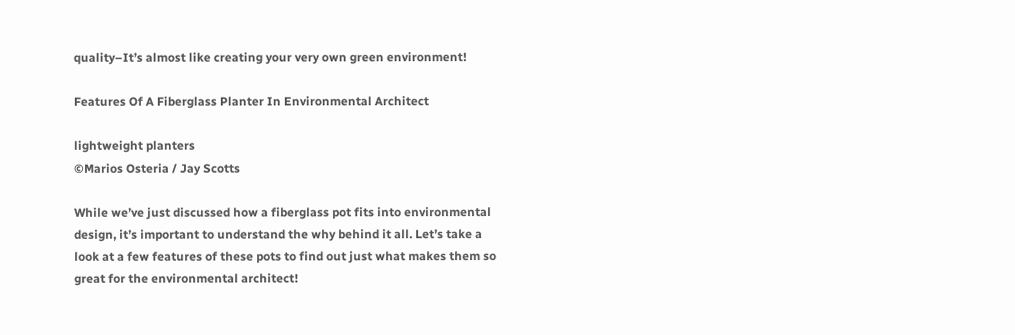quality–It’s almost like creating your very own green environment!

Features Of A Fiberglass Planter In Environmental Architect

lightweight planters
©Marios Osteria / Jay Scotts

While we’ve just discussed how a fiberglass pot fits into environmental design, it’s important to understand the why behind it all. Let’s take a look at a few features of these pots to find out just what makes them so great for the environmental architect!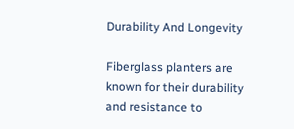Durability And Longevity

Fiberglass planters are known for their durability and resistance to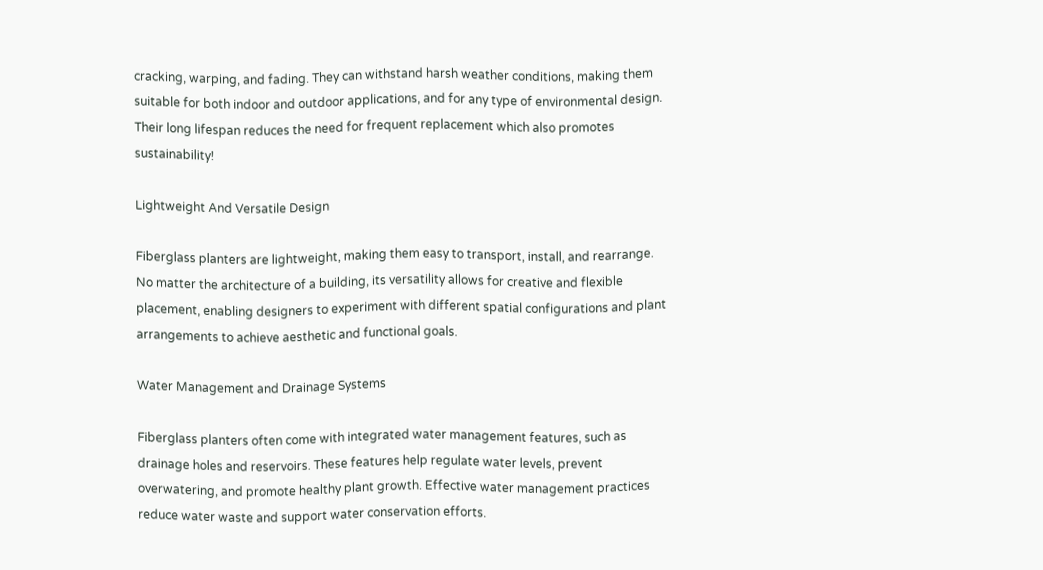cracking, warping, and fading. They can withstand harsh weather conditions, making them suitable for both indoor and outdoor applications, and for any type of environmental design. Their long lifespan reduces the need for frequent replacement which also promotes sustainability!

Lightweight And Versatile Design

Fiberglass planters are lightweight, making them easy to transport, install, and rearrange. No matter the architecture of a building, its versatility allows for creative and flexible placement, enabling designers to experiment with different spatial configurations and plant arrangements to achieve aesthetic and functional goals.

Water Management and Drainage Systems

Fiberglass planters often come with integrated water management features, such as drainage holes and reservoirs. These features help regulate water levels, prevent overwatering, and promote healthy plant growth. Effective water management practices reduce water waste and support water conservation efforts.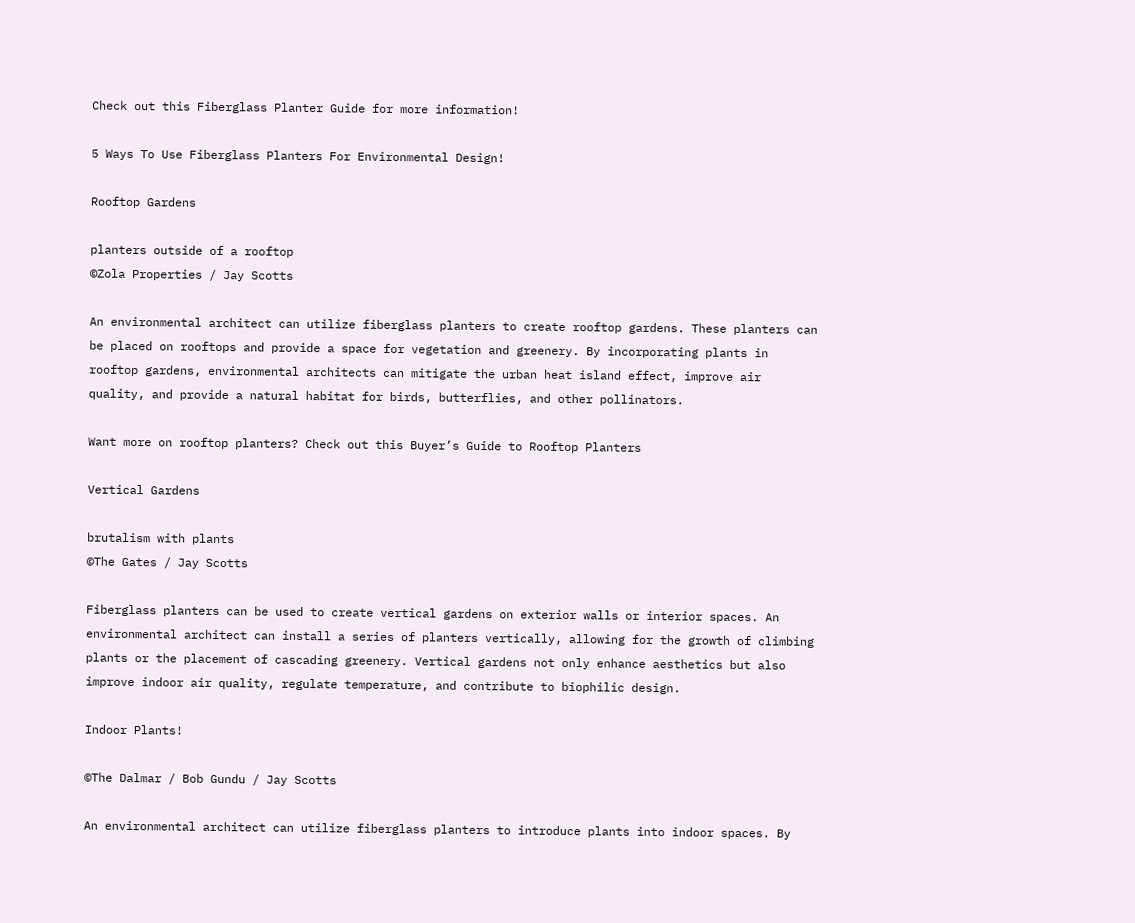Check out this Fiberglass Planter Guide for more information!

5 Ways To Use Fiberglass Planters For Environmental Design!

Rooftop Gardens

planters outside of a rooftop
©Zola Properties / Jay Scotts

An environmental architect can utilize fiberglass planters to create rooftop gardens. These planters can be placed on rooftops and provide a space for vegetation and greenery. By incorporating plants in rooftop gardens, environmental architects can mitigate the urban heat island effect, improve air quality, and provide a natural habitat for birds, butterflies, and other pollinators.

Want more on rooftop planters? Check out this Buyer’s Guide to Rooftop Planters

Vertical Gardens

brutalism with plants
©The Gates / Jay Scotts

Fiberglass planters can be used to create vertical gardens on exterior walls or interior spaces. An environmental architect can install a series of planters vertically, allowing for the growth of climbing plants or the placement of cascading greenery. Vertical gardens not only enhance aesthetics but also improve indoor air quality, regulate temperature, and contribute to biophilic design.

Indoor Plants!

©The Dalmar / Bob Gundu / Jay Scotts

An environmental architect can utilize fiberglass planters to introduce plants into indoor spaces. By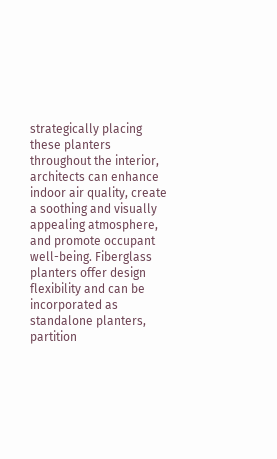strategically placing these planters throughout the interior, architects can enhance indoor air quality, create a soothing and visually appealing atmosphere, and promote occupant well-being. Fiberglass planters offer design flexibility and can be incorporated as standalone planters, partition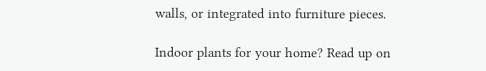walls, or integrated into furniture pieces.

Indoor plants for your home? Read up on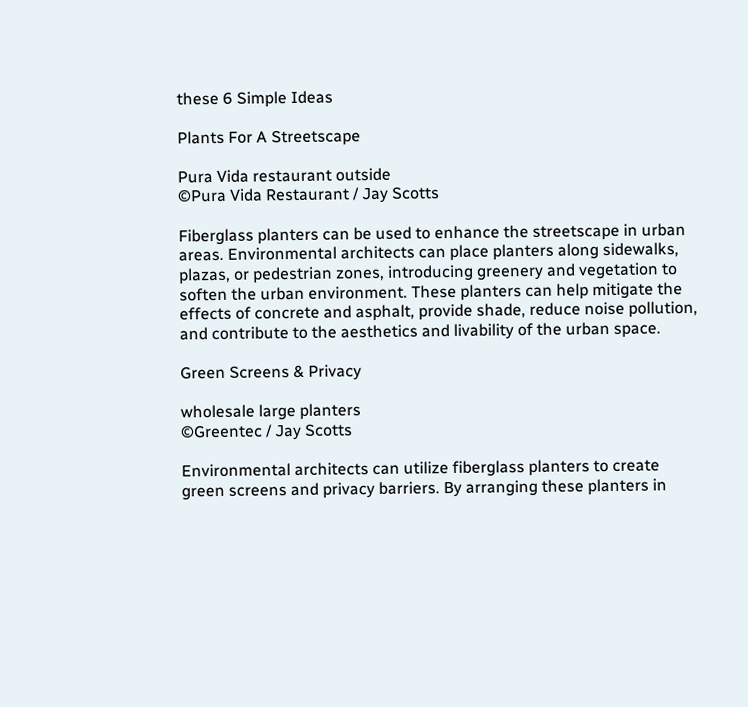these 6 Simple Ideas

Plants For A Streetscape

Pura Vida restaurant outside
©Pura Vida Restaurant / Jay Scotts

Fiberglass planters can be used to enhance the streetscape in urban areas. Environmental architects can place planters along sidewalks, plazas, or pedestrian zones, introducing greenery and vegetation to soften the urban environment. These planters can help mitigate the effects of concrete and asphalt, provide shade, reduce noise pollution, and contribute to the aesthetics and livability of the urban space.

Green Screens & Privacy

wholesale large planters
©Greentec / Jay Scotts

Environmental architects can utilize fiberglass planters to create green screens and privacy barriers. By arranging these planters in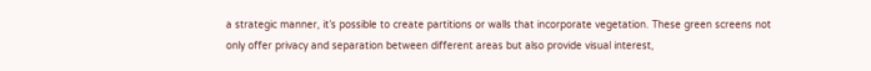a strategic manner, it’s possible to create partitions or walls that incorporate vegetation. These green screens not only offer privacy and separation between different areas but also provide visual interest,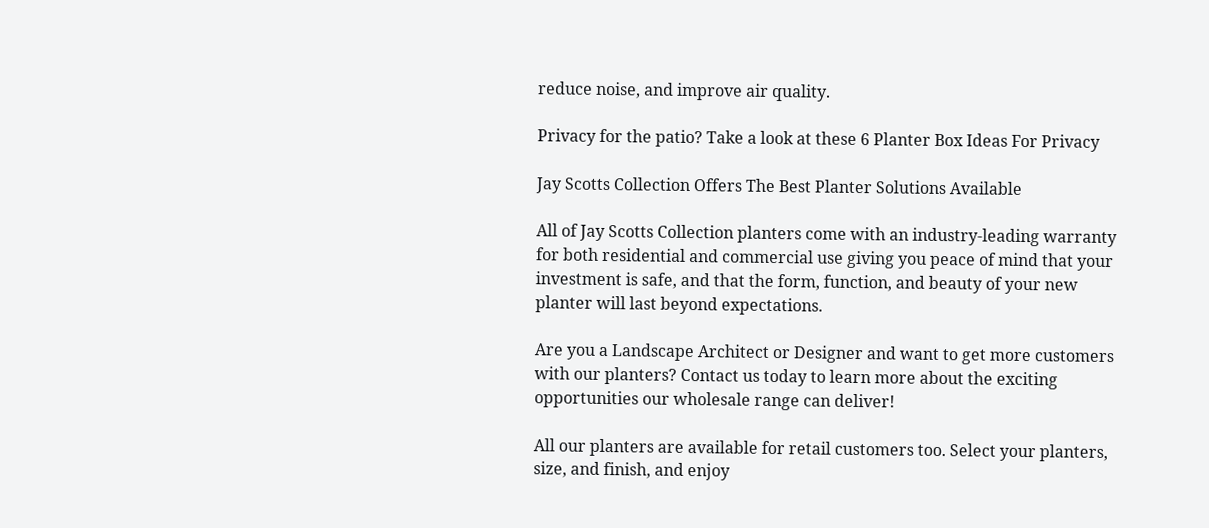reduce noise, and improve air quality.

Privacy for the patio? Take a look at these 6 Planter Box Ideas For Privacy

Jay Scotts Collection Offers The Best Planter Solutions Available

All of Jay Scotts Collection planters come with an industry-leading warranty for both residential and commercial use giving you peace of mind that your investment is safe, and that the form, function, and beauty of your new planter will last beyond expectations.

Are you a Landscape Architect or Designer and want to get more customers with our planters? Contact us today to learn more about the exciting opportunities our wholesale range can deliver!

All our planters are available for retail customers too. Select your planters, size, and finish, and enjoy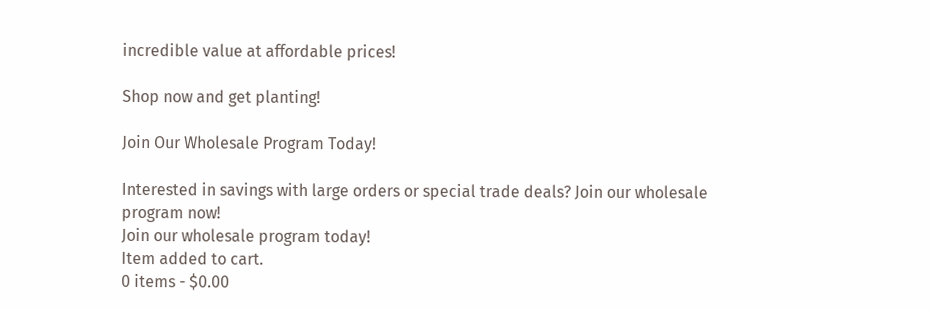incredible value at affordable prices!

Shop now and get planting!

Join Our Wholesale Program Today!

Interested in savings with large orders or special trade deals? Join our wholesale program now!
Join our wholesale program today!
Item added to cart.
0 items - $0.00